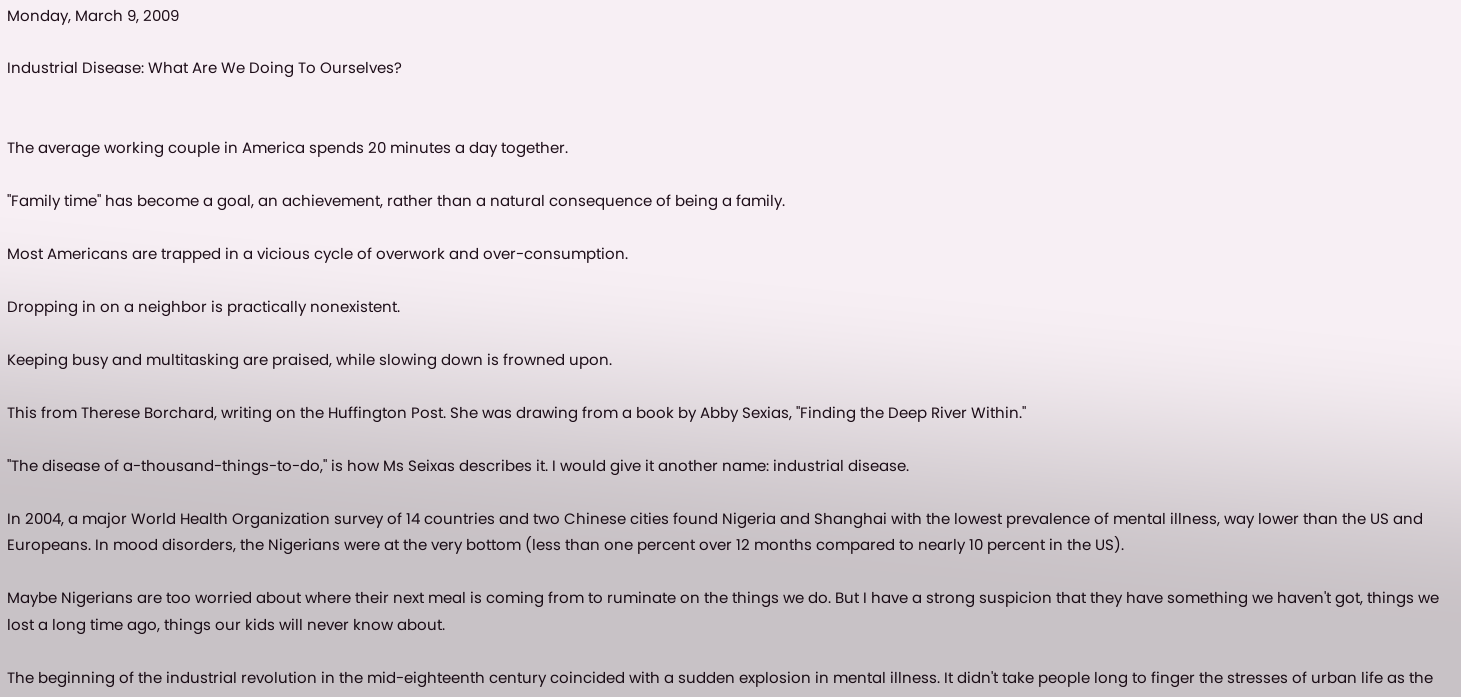Monday, March 9, 2009

Industrial Disease: What Are We Doing To Ourselves?


The average working couple in America spends 20 minutes a day together.

"Family time" has become a goal, an achievement, rather than a natural consequence of being a family.

Most Americans are trapped in a vicious cycle of overwork and over-consumption.

Dropping in on a neighbor is practically nonexistent.

Keeping busy and multitasking are praised, while slowing down is frowned upon.

This from Therese Borchard, writing on the Huffington Post. She was drawing from a book by Abby Sexias, "Finding the Deep River Within."

"The disease of a-thousand-things-to-do," is how Ms Seixas describes it. I would give it another name: industrial disease.

In 2004, a major World Health Organization survey of 14 countries and two Chinese cities found Nigeria and Shanghai with the lowest prevalence of mental illness, way lower than the US and Europeans. In mood disorders, the Nigerians were at the very bottom (less than one percent over 12 months compared to nearly 10 percent in the US).

Maybe Nigerians are too worried about where their next meal is coming from to ruminate on the things we do. But I have a strong suspicion that they have something we haven't got, things we lost a long time ago, things our kids will never know about.

The beginning of the industrial revolution in the mid-eighteenth century coincided with a sudden explosion in mental illness. It didn't take people long to finger the stresses of urban life as the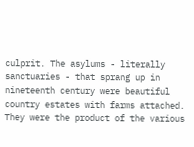culprit. The asylums - literally sanctuaries - that sprang up in nineteenth century were beautiful country estates with farms attached. They were the product of the various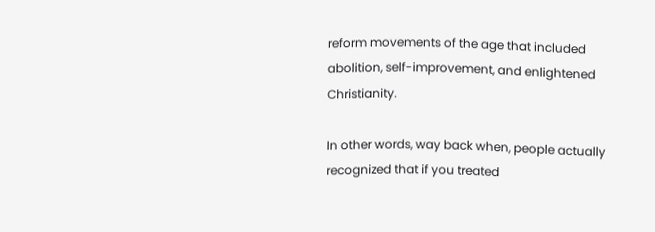reform movements of the age that included abolition, self-improvement, and enlightened Christianity.

In other words, way back when, people actually recognized that if you treated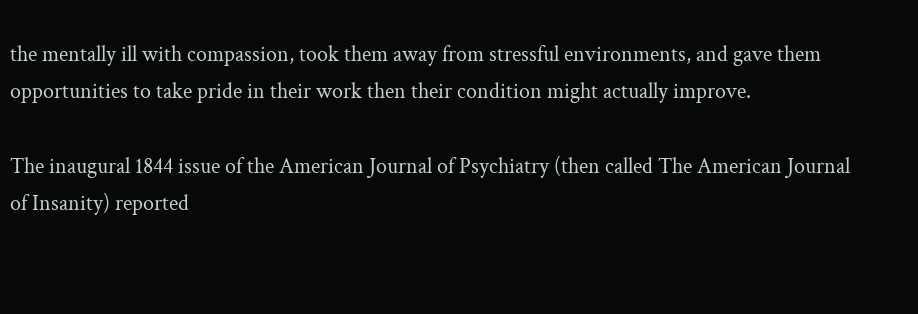the mentally ill with compassion, took them away from stressful environments, and gave them opportunities to take pride in their work then their condition might actually improve.

The inaugural 1844 issue of the American Journal of Psychiatry (then called The American Journal of Insanity) reported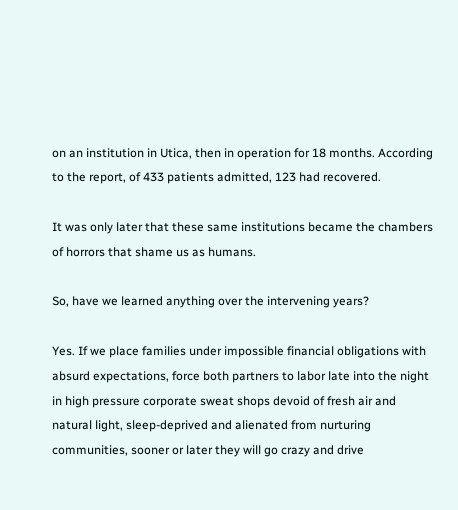on an institution in Utica, then in operation for 18 months. According to the report, of 433 patients admitted, 123 had recovered.

It was only later that these same institutions became the chambers of horrors that shame us as humans.

So, have we learned anything over the intervening years?

Yes. If we place families under impossible financial obligations with absurd expectations, force both partners to labor late into the night in high pressure corporate sweat shops devoid of fresh air and natural light, sleep-deprived and alienated from nurturing communities, sooner or later they will go crazy and drive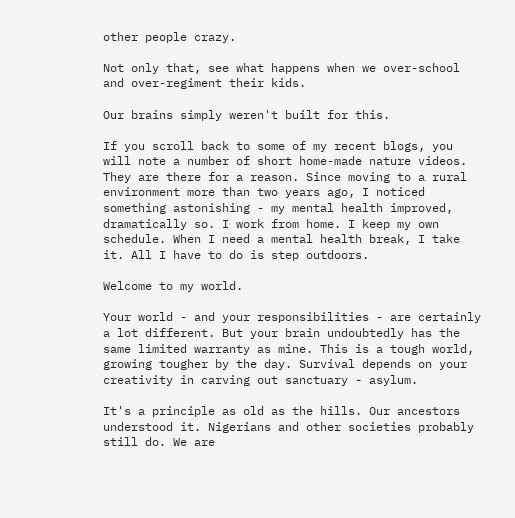other people crazy.

Not only that, see what happens when we over-school and over-regiment their kids.

Our brains simply weren't built for this.

If you scroll back to some of my recent blogs, you will note a number of short home-made nature videos. They are there for a reason. Since moving to a rural environment more than two years ago, I noticed something astonishing - my mental health improved, dramatically so. I work from home. I keep my own schedule. When I need a mental health break, I take it. All I have to do is step outdoors.

Welcome to my world.

Your world - and your responsibilities - are certainly a lot different. But your brain undoubtedly has the same limited warranty as mine. This is a tough world, growing tougher by the day. Survival depends on your creativity in carving out sanctuary - asylum.

It's a principle as old as the hills. Our ancestors understood it. Nigerians and other societies probably still do. We are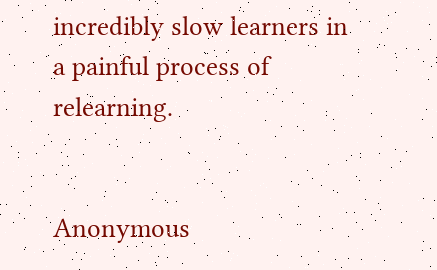incredibly slow learners in a painful process of relearning.


Anonymous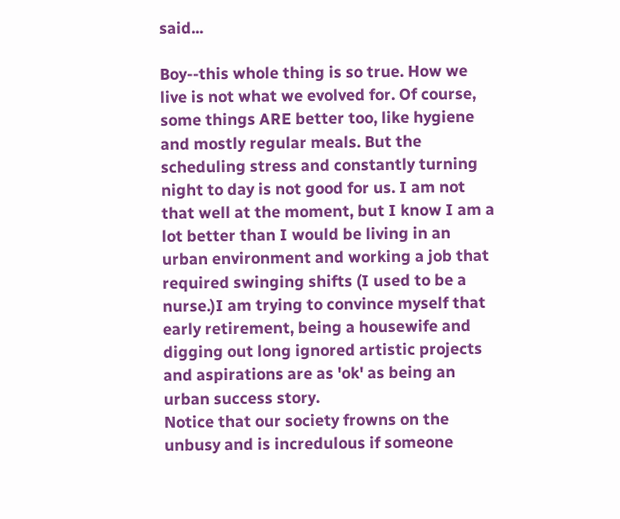said...

Boy--this whole thing is so true. How we live is not what we evolved for. Of course, some things ARE better too, like hygiene and mostly regular meals. But the scheduling stress and constantly turning night to day is not good for us. I am not that well at the moment, but I know I am a lot better than I would be living in an urban environment and working a job that required swinging shifts (I used to be a nurse.)I am trying to convince myself that early retirement, being a housewife and digging out long ignored artistic projects and aspirations are as 'ok' as being an urban success story.
Notice that our society frowns on the unbusy and is incredulous if someone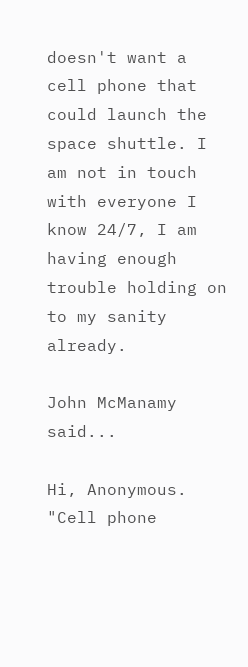doesn't want a cell phone that could launch the space shuttle. I am not in touch with everyone I know 24/7, I am having enough trouble holding on to my sanity already.

John McManamy said...

Hi, Anonymous. "Cell phone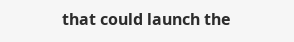that could launch the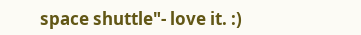space shuttle"- love it. :)